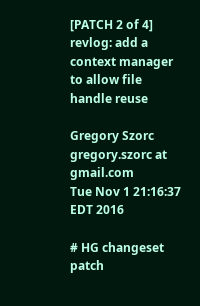[PATCH 2 of 4] revlog: add a context manager to allow file handle reuse

Gregory Szorc gregory.szorc at gmail.com
Tue Nov 1 21:16:37 EDT 2016

# HG changeset patch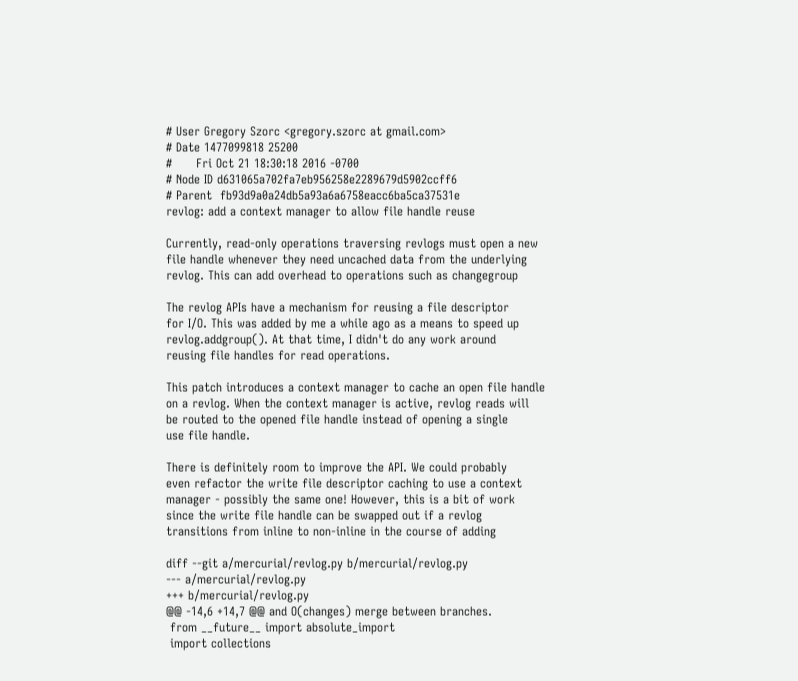# User Gregory Szorc <gregory.szorc at gmail.com>
# Date 1477099818 25200
#      Fri Oct 21 18:30:18 2016 -0700
# Node ID d631065a702fa7eb956258e2289679d5902ccff6
# Parent  fb93d9a0a24db5a93a6a6758eacc6ba5ca37531e
revlog: add a context manager to allow file handle reuse

Currently, read-only operations traversing revlogs must open a new
file handle whenever they need uncached data from the underlying
revlog. This can add overhead to operations such as changegroup

The revlog APIs have a mechanism for reusing a file descriptor
for I/O. This was added by me a while ago as a means to speed up
revlog.addgroup(). At that time, I didn't do any work around
reusing file handles for read operations.

This patch introduces a context manager to cache an open file handle
on a revlog. When the context manager is active, revlog reads will
be routed to the opened file handle instead of opening a single
use file handle.

There is definitely room to improve the API. We could probably
even refactor the write file descriptor caching to use a context
manager - possibly the same one! However, this is a bit of work
since the write file handle can be swapped out if a revlog
transitions from inline to non-inline in the course of adding

diff --git a/mercurial/revlog.py b/mercurial/revlog.py
--- a/mercurial/revlog.py
+++ b/mercurial/revlog.py
@@ -14,6 +14,7 @@ and O(changes) merge between branches.
 from __future__ import absolute_import
 import collections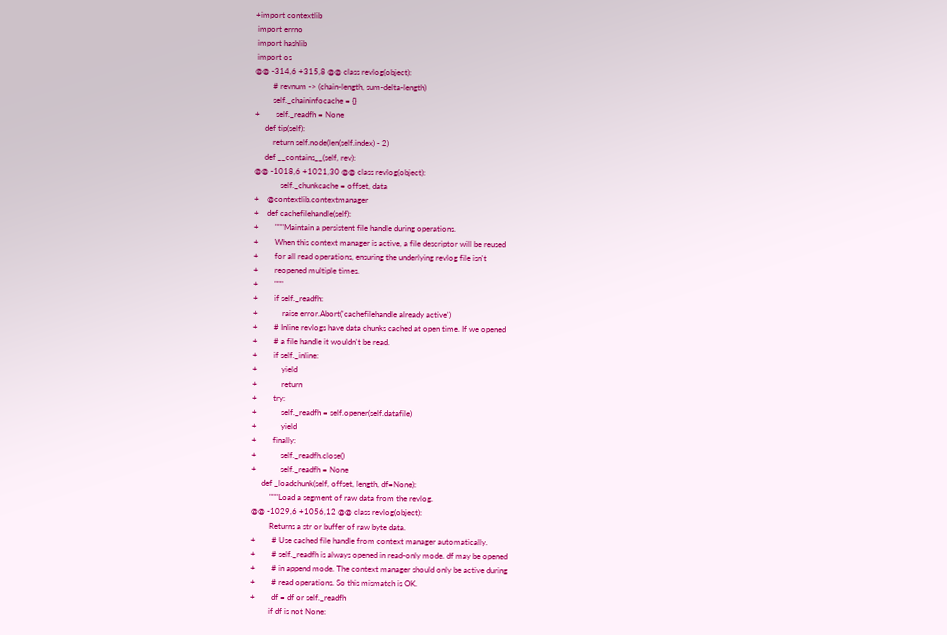+import contextlib
 import errno
 import hashlib
 import os
@@ -314,6 +315,8 @@ class revlog(object):
         # revnum -> (chain-length, sum-delta-length)
         self._chaininfocache = {}
+        self._readfh = None
     def tip(self):
         return self.node(len(self.index) - 2)
     def __contains__(self, rev):
@@ -1018,6 +1021,30 @@ class revlog(object):
             self._chunkcache = offset, data
+    @contextlib.contextmanager
+    def cachefilehandle(self):
+        """Maintain a persistent file handle during operations.
+        When this context manager is active, a file descriptor will be reused
+        for all read operations, ensuring the underlying revlog file isn't
+        reopened multiple times.
+        """
+        if self._readfh:
+            raise error.Abort('cachefilehandle already active')
+        # Inline revlogs have data chunks cached at open time. If we opened
+        # a file handle it wouldn't be read.
+        if self._inline:
+            yield
+            return
+        try:
+            self._readfh = self.opener(self.datafile)
+            yield
+        finally:
+            self._readfh.close()
+            self._readfh = None
     def _loadchunk(self, offset, length, df=None):
         """Load a segment of raw data from the revlog.
@@ -1029,6 +1056,12 @@ class revlog(object):
         Returns a str or buffer of raw byte data.
+        # Use cached file handle from context manager automatically.
+        # self._readfh is always opened in read-only mode. df may be opened
+        # in append mode. The context manager should only be active during
+        # read operations. So this mismatch is OK.
+        df = df or self._readfh
         if df is not None: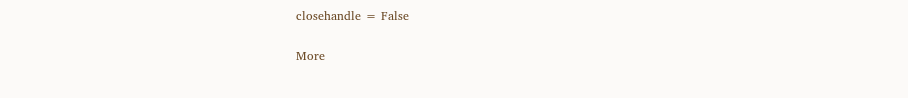closehandle = False

More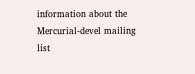information about the Mercurial-devel mailing list